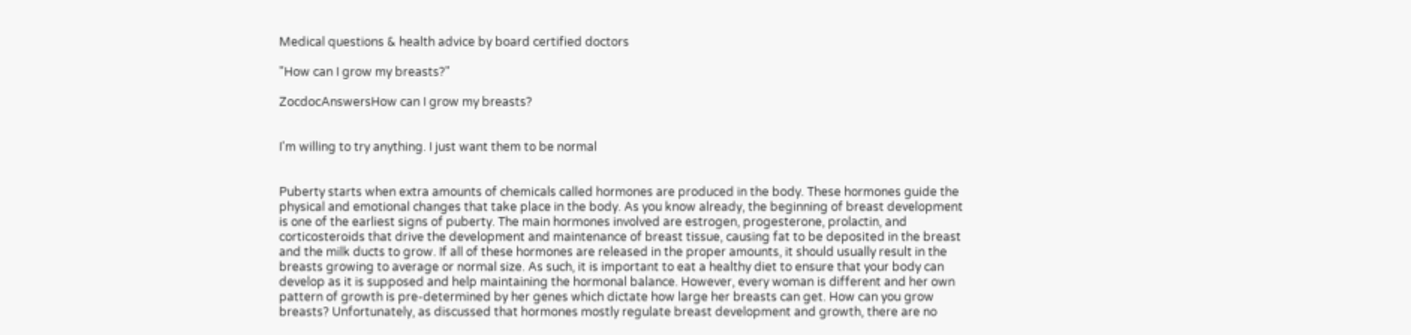Medical questions & health advice by board certified doctors

"How can I grow my breasts?"

ZocdocAnswersHow can I grow my breasts?


I'm willing to try anything. I just want them to be normal


Puberty starts when extra amounts of chemicals called hormones are produced in the body. These hormones guide the physical and emotional changes that take place in the body. As you know already, the beginning of breast development is one of the earliest signs of puberty. The main hormones involved are estrogen, progesterone, prolactin, and corticosteroids that drive the development and maintenance of breast tissue, causing fat to be deposited in the breast and the milk ducts to grow. If all of these hormones are released in the proper amounts, it should usually result in the breasts growing to average or normal size. As such, it is important to eat a healthy diet to ensure that your body can develop as it is supposed and help maintaining the hormonal balance. However, every woman is different and her own pattern of growth is pre-determined by her genes which dictate how large her breasts can get. How can you grow breasts? Unfortunately, as discussed that hormones mostly regulate breast development and growth, there are no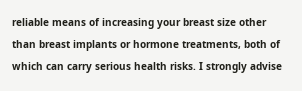reliable means of increasing your breast size other than breast implants or hormone treatments, both of which can carry serious health risks. I strongly advise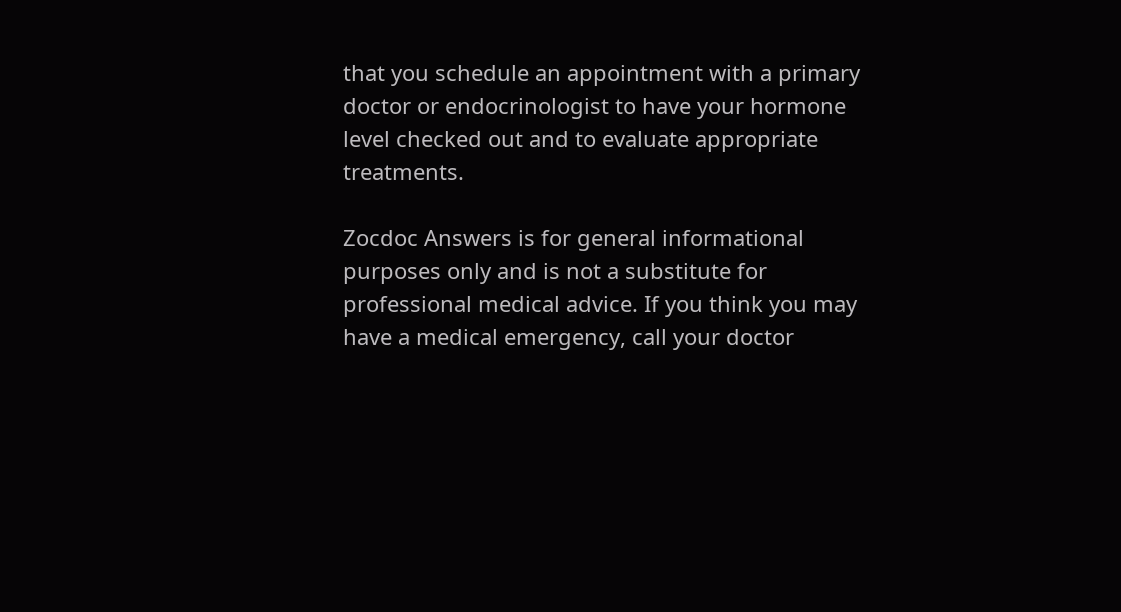that you schedule an appointment with a primary doctor or endocrinologist to have your hormone level checked out and to evaluate appropriate treatments.

Zocdoc Answers is for general informational purposes only and is not a substitute for professional medical advice. If you think you may have a medical emergency, call your doctor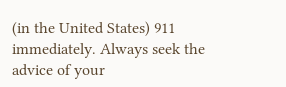(in the United States) 911 immediately. Always seek the advice of your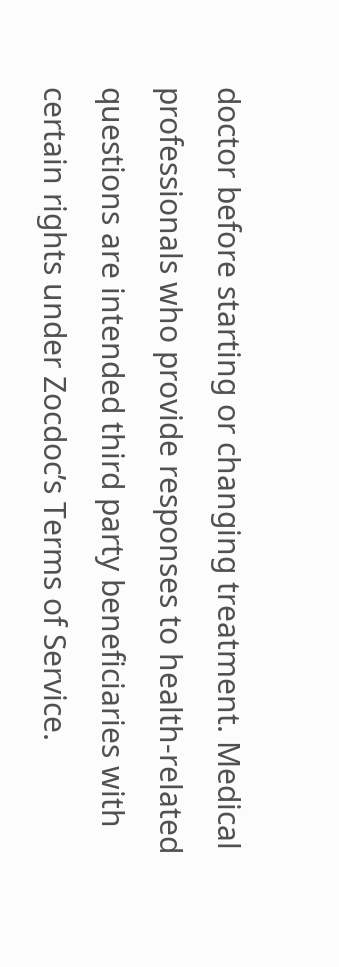doctor before starting or changing treatment. Medical professionals who provide responses to health-related questions are intended third party beneficiaries with certain rights under Zocdoc’s Terms of Service.